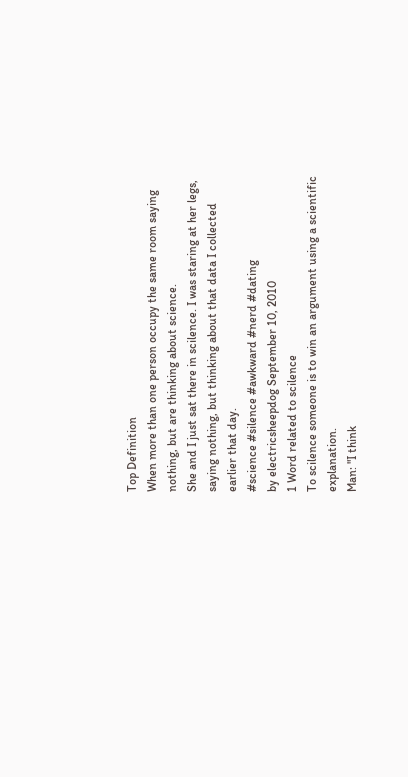Top Definition
When more than one person occupy the same room saying nothing, but are thinking about science.
She and I just sat there in scilence. I was staring at her legs, saying nothing, but thinking about that data I collected earlier that day.
#science #silence #awkward #nerd #dating
by electricsheepdog September 10, 2010
1 Word related to scilence
To scilence someone is to win an argument using a scientific explanation.
Man: "I think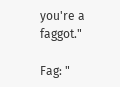you're a faggot."

Fag: "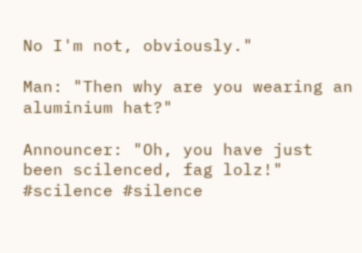No I'm not, obviously."

Man: "Then why are you wearing an aluminium hat?"

Announcer: "Oh, you have just been scilenced, fag lolz!"
#scilence #silence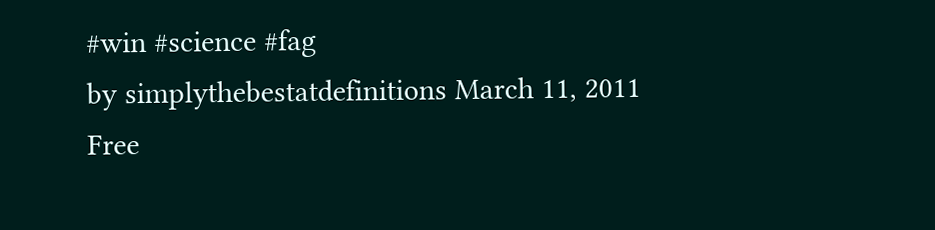#win #science #fag
by simplythebestatdefinitions March 11, 2011
Free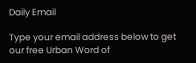Daily Email

Type your email address below to get our free Urban Word of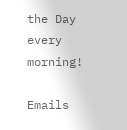the Day every morning!

Emails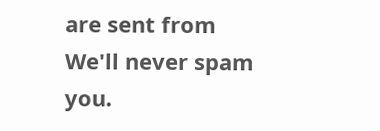are sent from We'll never spam you.